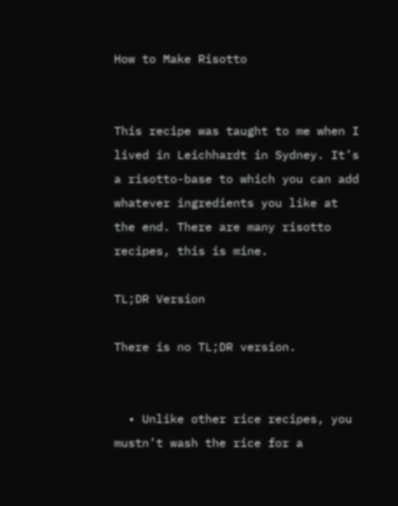How to Make Risotto


This recipe was taught to me when I lived in Leichhardt in Sydney. It’s a risotto-base to which you can add whatever ingredients you like at the end. There are many risotto recipes, this is mine.

TL;DR Version

There is no TL;DR version.


  • Unlike other rice recipes, you mustn’t wash the rice for a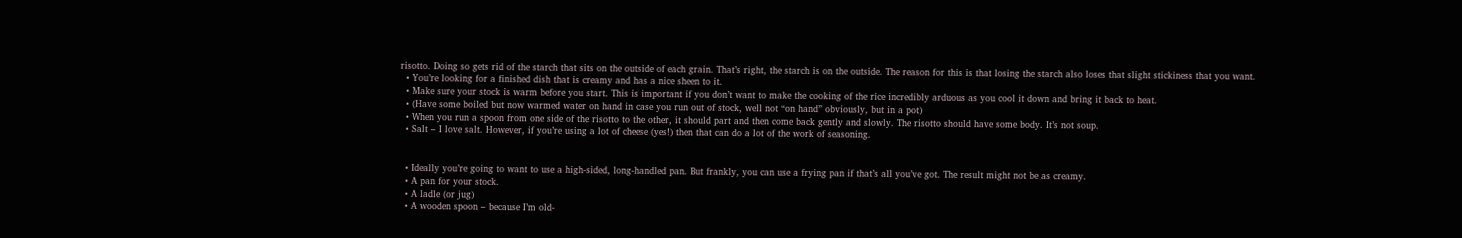risotto. Doing so gets rid of the starch that sits on the outside of each grain. That’s right, the starch is on the outside. The reason for this is that losing the starch also loses that slight stickiness that you want.
  • You’re looking for a finished dish that is creamy and has a nice sheen to it.
  • Make sure your stock is warm before you start. This is important if you don’t want to make the cooking of the rice incredibly arduous as you cool it down and bring it back to heat.
  • (Have some boiled but now warmed water on hand in case you run out of stock, well not “on hand” obviously, but in a pot)
  • When you run a spoon from one side of the risotto to the other, it should part and then come back gently and slowly. The risotto should have some body. It’s not soup.
  • Salt – I love salt. However, if you’re using a lot of cheese (yes!) then that can do a lot of the work of seasoning.


  • Ideally you’re going to want to use a high-sided, long-handled pan. But frankly, you can use a frying pan if that’s all you’ve got. The result might not be as creamy.
  • A pan for your stock.
  • A ladle (or jug)
  • A wooden spoon – because I’m old-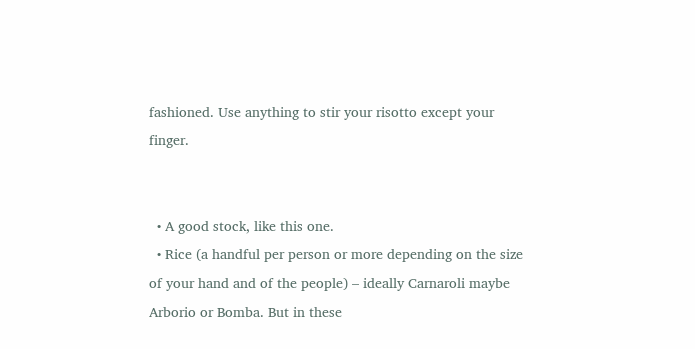fashioned. Use anything to stir your risotto except your finger.


  • A good stock, like this one.
  • Rice (a handful per person or more depending on the size of your hand and of the people) – ideally Carnaroli maybe Arborio or Bomba. But in these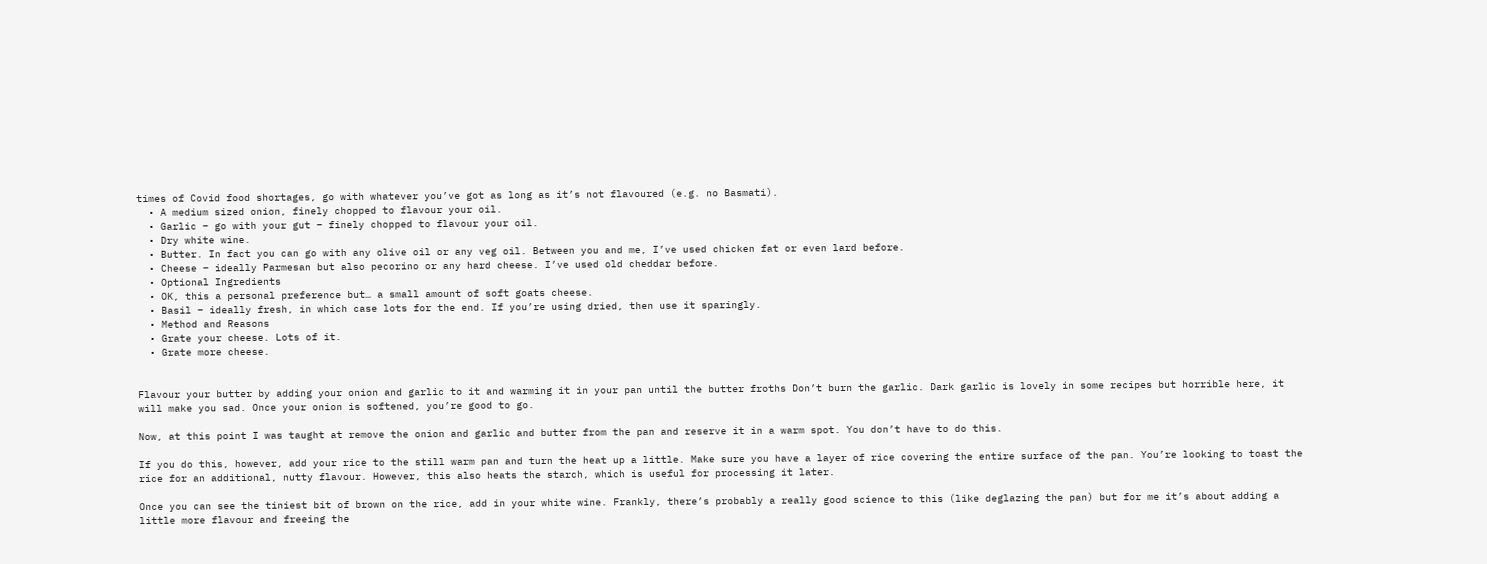times of Covid food shortages, go with whatever you’ve got as long as it’s not flavoured (e.g. no Basmati).
  • A medium sized onion, finely chopped to flavour your oil.
  • Garlic – go with your gut – finely chopped to flavour your oil.
  • Dry white wine.
  • Butter. In fact you can go with any olive oil or any veg oil. Between you and me, I’ve used chicken fat or even lard before.
  • Cheese – ideally Parmesan but also pecorino or any hard cheese. I’ve used old cheddar before.
  • Optional Ingredients
  • OK, this a personal preference but… a small amount of soft goats cheese.
  • Basil – ideally fresh, in which case lots for the end. If you’re using dried, then use it sparingly.
  • Method and Reasons
  • Grate your cheese. Lots of it.
  • Grate more cheese.


Flavour your butter by adding your onion and garlic to it and warming it in your pan until the butter froths Don’t burn the garlic. Dark garlic is lovely in some recipes but horrible here, it will make you sad. Once your onion is softened, you’re good to go.

Now, at this point I was taught at remove the onion and garlic and butter from the pan and reserve it in a warm spot. You don’t have to do this.

If you do this, however, add your rice to the still warm pan and turn the heat up a little. Make sure you have a layer of rice covering the entire surface of the pan. You’re looking to toast the rice for an additional, nutty flavour. However, this also heats the starch, which is useful for processing it later.

Once you can see the tiniest bit of brown on the rice, add in your white wine. Frankly, there’s probably a really good science to this (like deglazing the pan) but for me it’s about adding a little more flavour and freeing the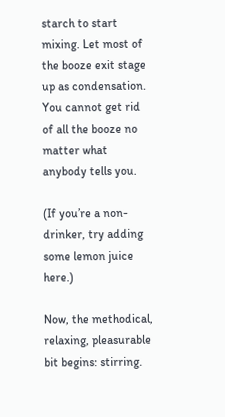starch to start mixing. Let most of the booze exit stage up as condensation. You cannot get rid of all the booze no matter what anybody tells you.

(If you’re a non-drinker, try adding some lemon juice here.)

Now, the methodical, relaxing, pleasurable bit begins: stirring.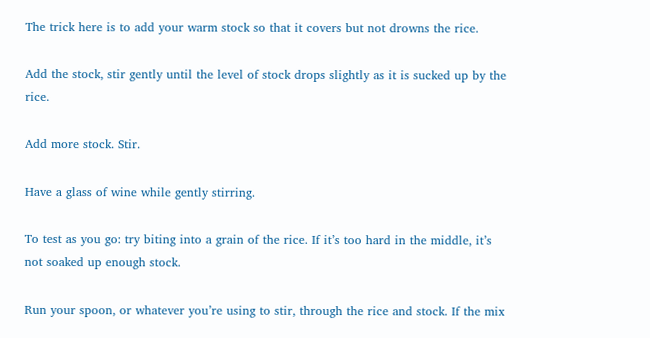The trick here is to add your warm stock so that it covers but not drowns the rice.

Add the stock, stir gently until the level of stock drops slightly as it is sucked up by the rice.

Add more stock. Stir.

Have a glass of wine while gently stirring.

To test as you go: try biting into a grain of the rice. If it’s too hard in the middle, it’s not soaked up enough stock.

Run your spoon, or whatever you’re using to stir, through the rice and stock. If the mix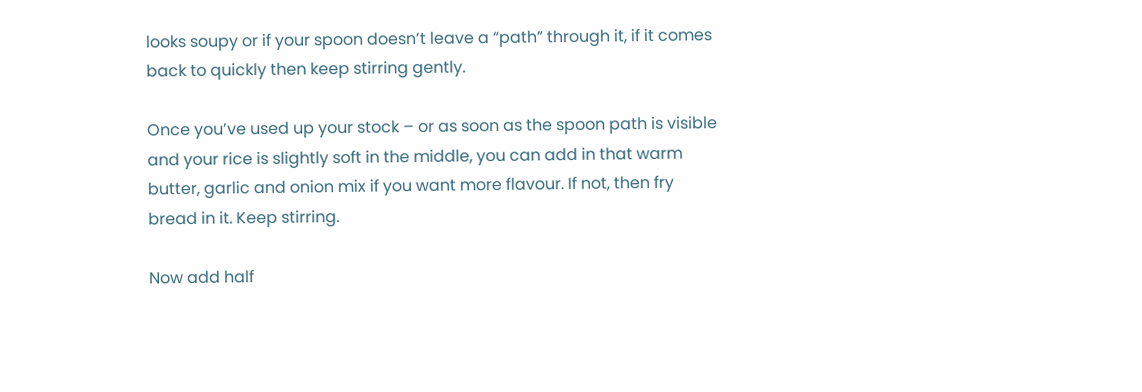looks soupy or if your spoon doesn’t leave a “path” through it, if it comes back to quickly then keep stirring gently.

Once you’ve used up your stock – or as soon as the spoon path is visible and your rice is slightly soft in the middle, you can add in that warm butter, garlic and onion mix if you want more flavour. If not, then fry bread in it. Keep stirring.

Now add half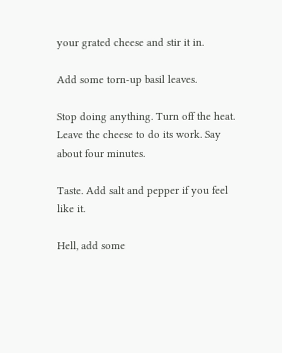your grated cheese and stir it in.

Add some torn-up basil leaves.

Stop doing anything. Turn off the heat. Leave the cheese to do its work. Say about four minutes.

Taste. Add salt and pepper if you feel like it.

Hell, add some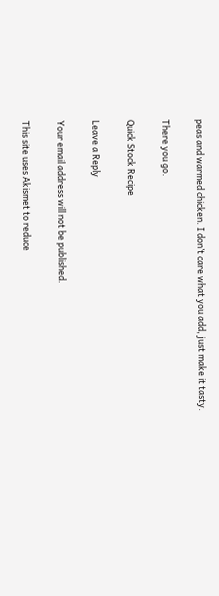peas and warmed chicken. I don’t care what you add, just make it tasty.

There you go.

Quick Stock Recipe

Leave a Reply

Your email address will not be published.

This site uses Akismet to reduce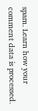spam. Learn how your comment data is processed.